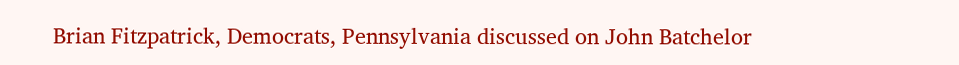Brian Fitzpatrick, Democrats, Pennsylvania discussed on John Batchelor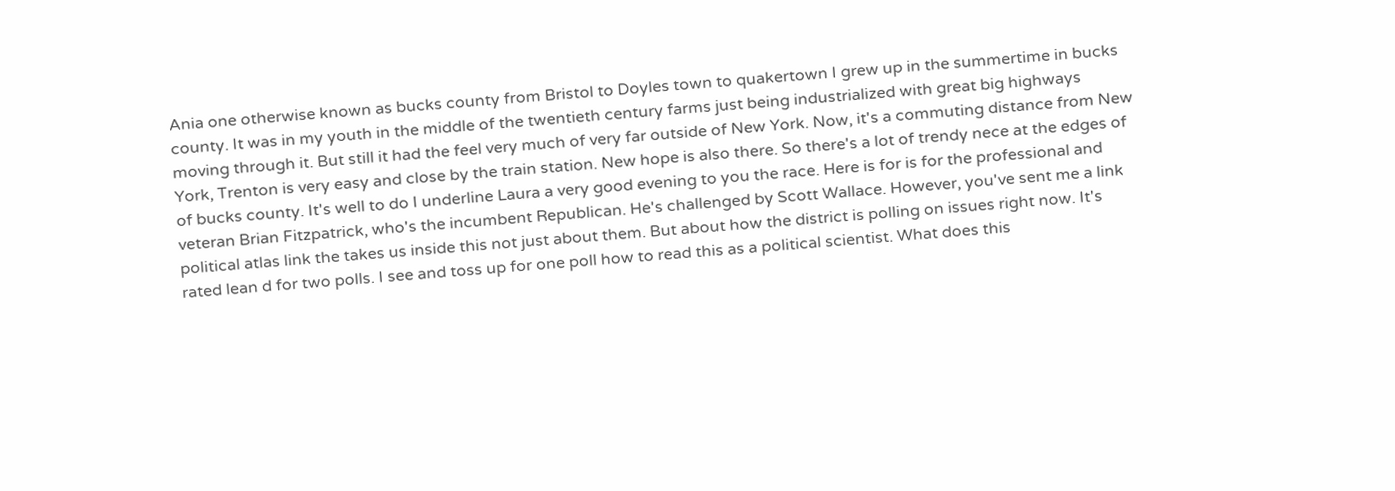Ania one otherwise known as bucks county from Bristol to Doyles town to quakertown I grew up in the summertime in bucks county. It was in my youth in the middle of the twentieth century farms just being industrialized with great big highways moving through it. But still it had the feel very much of very far outside of New York. Now, it's a commuting distance from New York, Trenton is very easy and close by the train station. New hope is also there. So there's a lot of trendy nece at the edges of of bucks county. It's well to do I underline Laura a very good evening to you the race. Here is for is for the professional and veteran Brian Fitzpatrick, who's the incumbent Republican. He's challenged by Scott Wallace. However, you've sent me a link political atlas link the takes us inside this not just about them. But about how the district is polling on issues right now. It's rated lean d for two polls. I see and toss up for one poll how to read this as a political scientist. What does this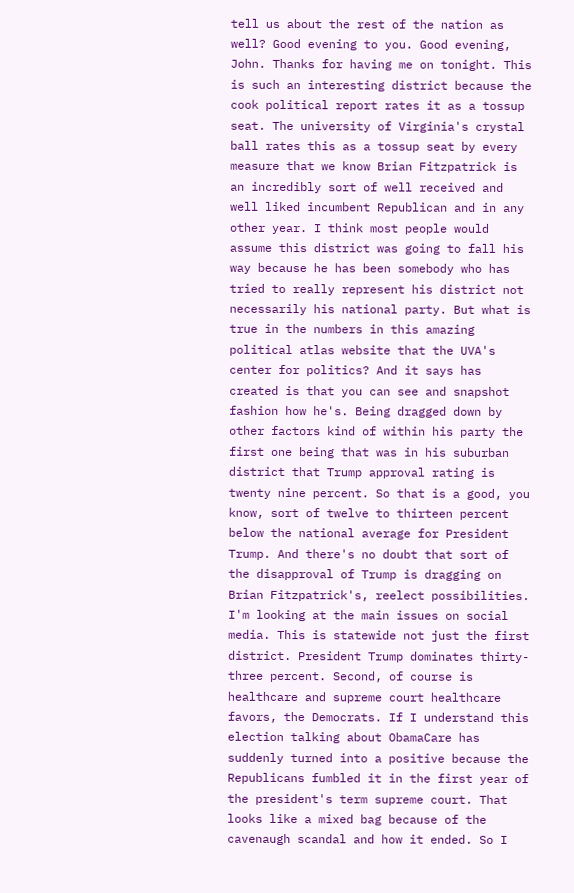tell us about the rest of the nation as well? Good evening to you. Good evening, John. Thanks for having me on tonight. This is such an interesting district because the cook political report rates it as a tossup seat. The university of Virginia's crystal ball rates this as a tossup seat by every measure that we know Brian Fitzpatrick is an incredibly sort of well received and well liked incumbent Republican and in any other year. I think most people would assume this district was going to fall his way because he has been somebody who has tried to really represent his district not necessarily his national party. But what is true in the numbers in this amazing political atlas website that the UVA's center for politics? And it says has created is that you can see and snapshot fashion how he's. Being dragged down by other factors kind of within his party the first one being that was in his suburban district that Trump approval rating is twenty nine percent. So that is a good, you know, sort of twelve to thirteen percent below the national average for President Trump. And there's no doubt that sort of the disapproval of Trump is dragging on Brian Fitzpatrick's, reelect possibilities. I'm looking at the main issues on social media. This is statewide not just the first district. President Trump dominates thirty-three percent. Second, of course is healthcare and supreme court healthcare favors, the Democrats. If I understand this election talking about ObamaCare has suddenly turned into a positive because the Republicans fumbled it in the first year of the president's term supreme court. That looks like a mixed bag because of the cavenaugh scandal and how it ended. So I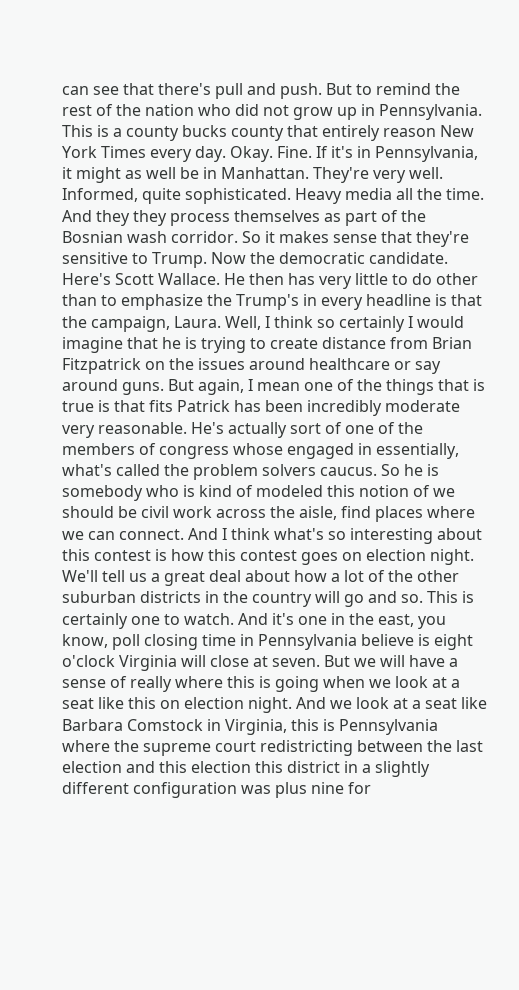can see that there's pull and push. But to remind the rest of the nation who did not grow up in Pennsylvania. This is a county bucks county that entirely reason New York Times every day. Okay. Fine. If it's in Pennsylvania, it might as well be in Manhattan. They're very well. Informed, quite sophisticated. Heavy media all the time. And they they process themselves as part of the Bosnian wash corridor. So it makes sense that they're sensitive to Trump. Now the democratic candidate. Here's Scott Wallace. He then has very little to do other than to emphasize the Trump's in every headline is that the campaign, Laura. Well, I think so certainly I would imagine that he is trying to create distance from Brian Fitzpatrick on the issues around healthcare or say around guns. But again, I mean one of the things that is true is that fits Patrick has been incredibly moderate very reasonable. He's actually sort of one of the members of congress whose engaged in essentially, what's called the problem solvers caucus. So he is somebody who is kind of modeled this notion of we should be civil work across the aisle, find places where we can connect. And I think what's so interesting about this contest is how this contest goes on election night. We'll tell us a great deal about how a lot of the other suburban districts in the country will go and so. This is certainly one to watch. And it's one in the east, you know, poll closing time in Pennsylvania believe is eight o'clock Virginia will close at seven. But we will have a sense of really where this is going when we look at a seat like this on election night. And we look at a seat like Barbara Comstock in Virginia, this is Pennsylvania where the supreme court redistricting between the last election and this election this district in a slightly different configuration was plus nine for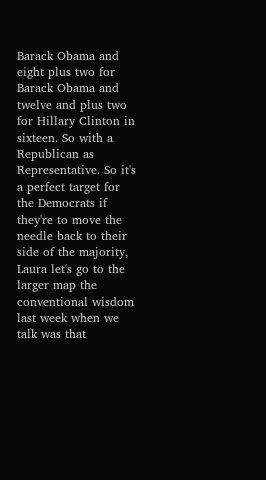Barack Obama and eight plus two for Barack Obama and twelve and plus two for Hillary Clinton in sixteen. So with a Republican as Representative. So it's a perfect target for the Democrats if they're to move the needle back to their side of the majority, Laura let's go to the larger map the conventional wisdom last week when we talk was that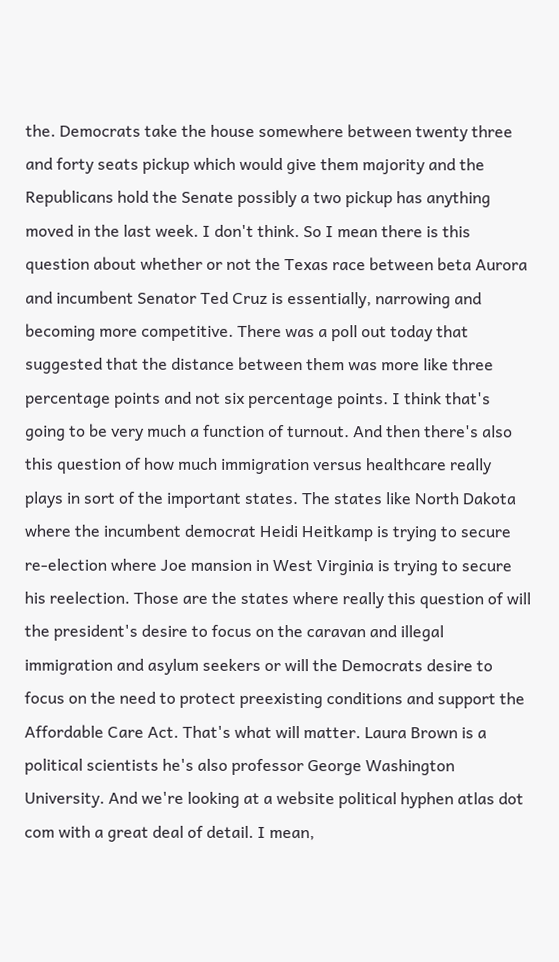the. Democrats take the house somewhere between twenty three and forty seats pickup which would give them majority and the Republicans hold the Senate possibly a two pickup has anything moved in the last week. I don't think. So I mean there is this question about whether or not the Texas race between beta Aurora and incumbent Senator Ted Cruz is essentially, narrowing and becoming more competitive. There was a poll out today that suggested that the distance between them was more like three percentage points and not six percentage points. I think that's going to be very much a function of turnout. And then there's also this question of how much immigration versus healthcare really plays in sort of the important states. The states like North Dakota where the incumbent democrat Heidi Heitkamp is trying to secure re-election where Joe mansion in West Virginia is trying to secure his reelection. Those are the states where really this question of will the president's desire to focus on the caravan and illegal immigration and asylum seekers or will the Democrats desire to focus on the need to protect preexisting conditions and support the Affordable Care Act. That's what will matter. Laura Brown is a political scientists he's also professor George Washington University. And we're looking at a website political hyphen atlas dot com with a great deal of detail. I mean,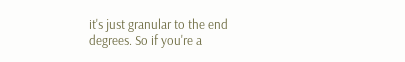it's just granular to the end degrees. So if you're a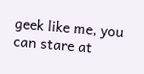geek like me, you can stare at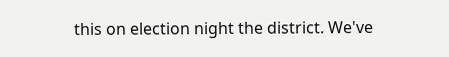this on election night the district. We've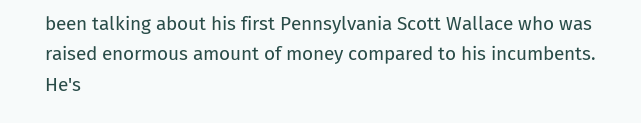been talking about his first Pennsylvania Scott Wallace who was raised enormous amount of money compared to his incumbents. He's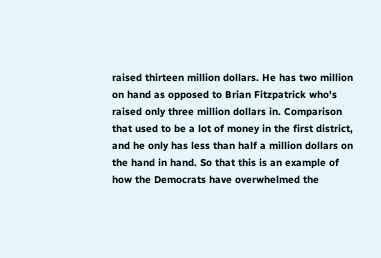raised thirteen million dollars. He has two million on hand as opposed to Brian Fitzpatrick who's raised only three million dollars in. Comparison that used to be a lot of money in the first district, and he only has less than half a million dollars on the hand in hand. So that this is an example of how the Democrats have overwhelmed the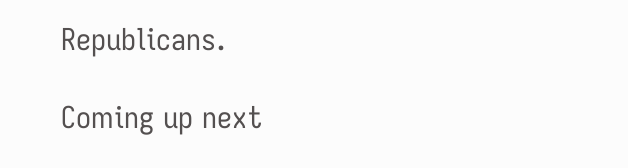Republicans.

Coming up next